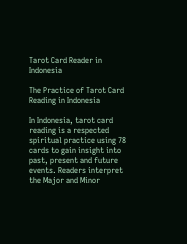Tarot Card Reader in Indonesia

The Practice of Tarot Card Reading in Indonesia

In Indonesia, tarot card reading is a respected spiritual practice using 78 cards to gain insight into past, present and future events. Readers interpret the Major and Minor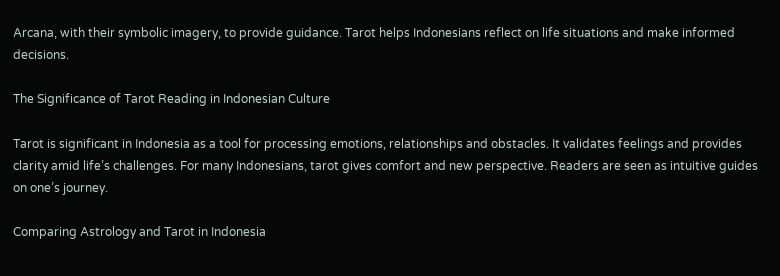Arcana, with their symbolic imagery, to provide guidance. Tarot helps Indonesians reflect on life situations and make informed decisions.

The Significance of Tarot Reading in Indonesian Culture

Tarot is significant in Indonesia as a tool for processing emotions, relationships and obstacles. It validates feelings and provides clarity amid life’s challenges. For many Indonesians, tarot gives comfort and new perspective. Readers are seen as intuitive guides on one’s journey.

Comparing Astrology and Tarot in Indonesia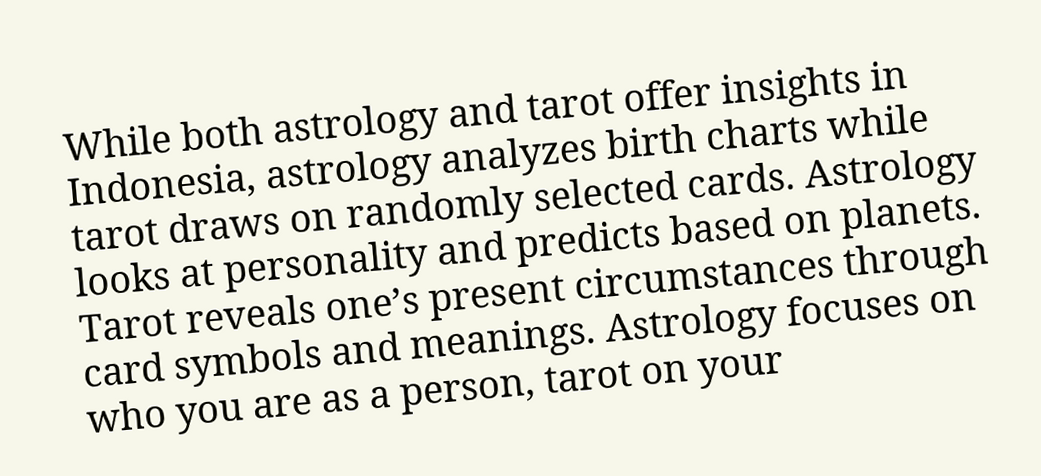While both astrology and tarot offer insights in Indonesia, astrology analyzes birth charts while tarot draws on randomly selected cards. Astrology looks at personality and predicts based on planets. Tarot reveals one’s present circumstances through card symbols and meanings. Astrology focuses on who you are as a person, tarot on your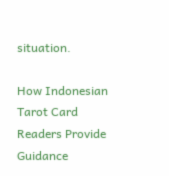situation.

How Indonesian Tarot Card Readers Provide Guidance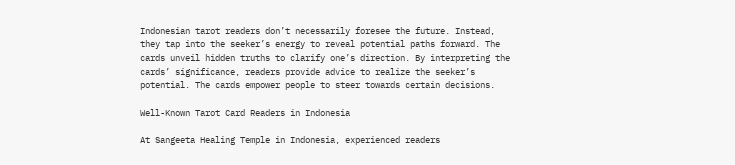Indonesian tarot readers don’t necessarily foresee the future. Instead, they tap into the seeker’s energy to reveal potential paths forward. The cards unveil hidden truths to clarify one’s direction. By interpreting the cards’ significance, readers provide advice to realize the seeker’s potential. The cards empower people to steer towards certain decisions.

Well-Known Tarot Card Readers in Indonesia

At Sangeeta Healing Temple in Indonesia, experienced readers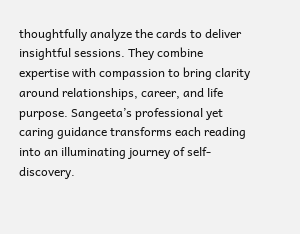thoughtfully analyze the cards to deliver insightful sessions. They combine expertise with compassion to bring clarity around relationships, career, and life purpose. Sangeeta’s professional yet caring guidance transforms each reading into an illuminating journey of self-discovery.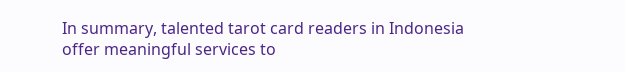In summary, talented tarot card readers in Indonesia offer meaningful services to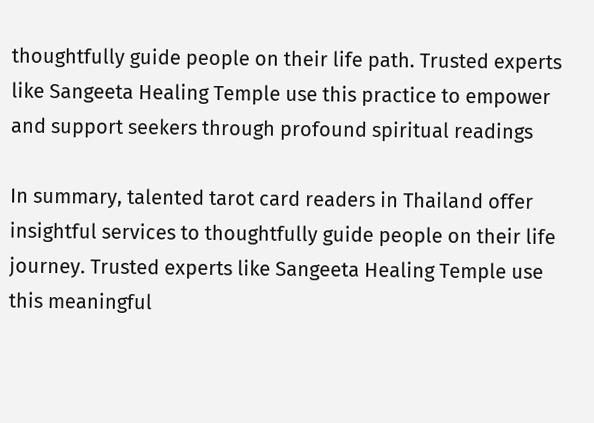thoughtfully guide people on their life path. Trusted experts like Sangeeta Healing Temple use this practice to empower and support seekers through profound spiritual readings

In summary, talented tarot card readers in Thailand offer insightful services to thoughtfully guide people on their life journey. Trusted experts like Sangeeta Healing Temple use this meaningful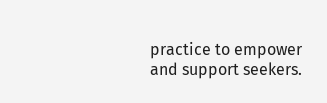practice to empower and support seekers.